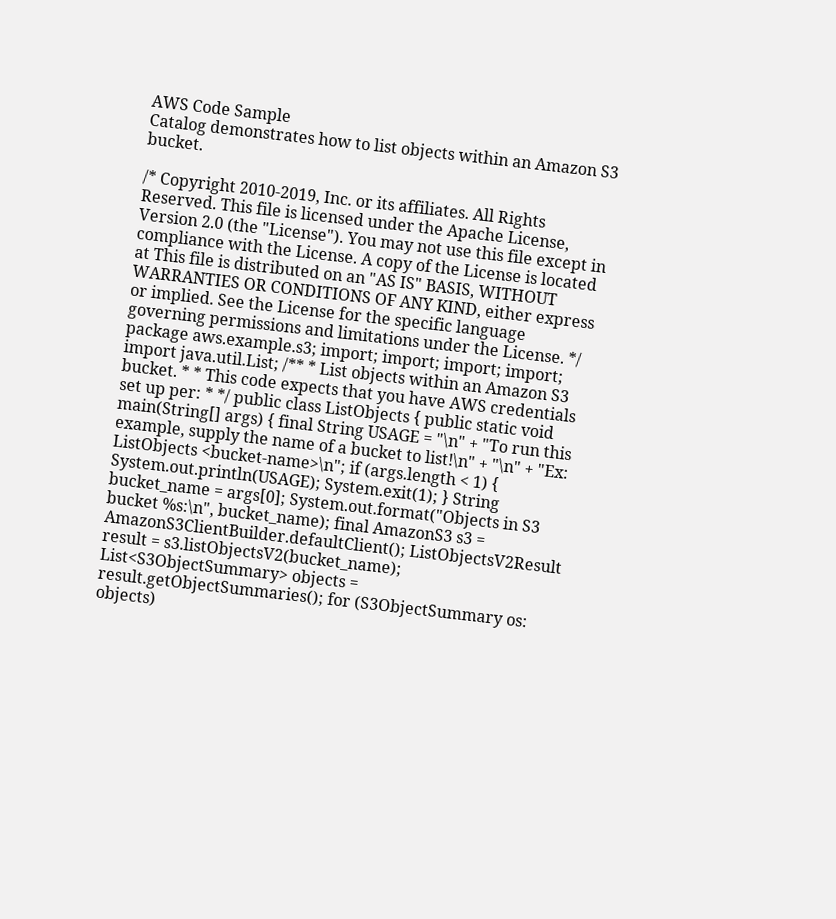AWS Code Sample
Catalog demonstrates how to list objects within an Amazon S3 bucket.

/* Copyright 2010-2019, Inc. or its affiliates. All Rights Reserved. This file is licensed under the Apache License, Version 2.0 (the "License"). You may not use this file except in compliance with the License. A copy of the License is located at This file is distributed on an "AS IS" BASIS, WITHOUT WARRANTIES OR CONDITIONS OF ANY KIND, either express or implied. See the License for the specific language governing permissions and limitations under the License. */ package aws.example.s3; import; import; import; import; import java.util.List; /** * List objects within an Amazon S3 bucket. * * This code expects that you have AWS credentials set up per: * */ public class ListObjects { public static void main(String[] args) { final String USAGE = "\n" + "To run this example, supply the name of a bucket to list!\n" + "\n" + "Ex: ListObjects <bucket-name>\n"; if (args.length < 1) { System.out.println(USAGE); System.exit(1); } String bucket_name = args[0]; System.out.format("Objects in S3 bucket %s:\n", bucket_name); final AmazonS3 s3 = AmazonS3ClientBuilder.defaultClient(); ListObjectsV2Result result = s3.listObjectsV2(bucket_name); List<S3ObjectSummary> objects = result.getObjectSummaries(); for (S3ObjectSummary os: objects)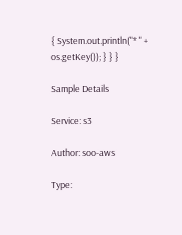{ System.out.println("* " + os.getKey()); } } }

Sample Details

Service: s3

Author: soo-aws

Type: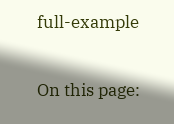full-example

On this page: